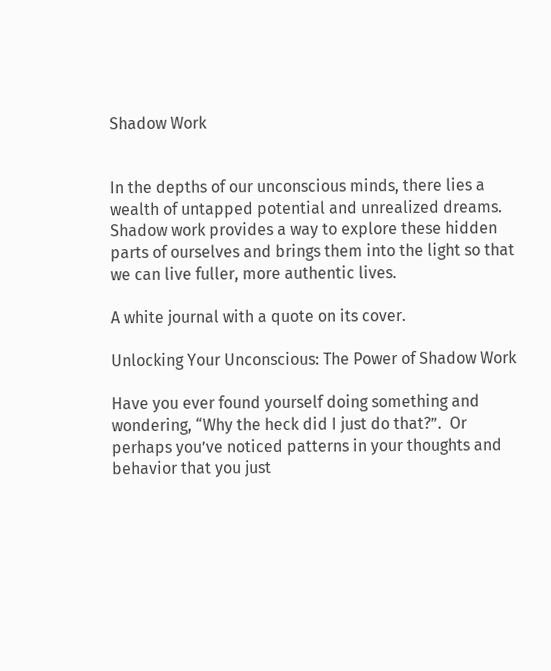Shadow Work


In the depths of our unconscious minds, there lies a wealth of untapped potential and unrealized dreams. Shadow work provides a way to explore these hidden parts of ourselves and brings them into the light so that we can live fuller, more authentic lives.

A white journal with a quote on its cover.

Unlocking Your Unconscious: The Power of Shadow Work

Have you ever found yourself doing something and wondering, “Why the heck did I just do that?”.  Or perhaps you’ve noticed patterns in your thoughts and behavior that you just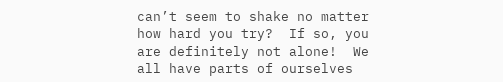can’t seem to shake no matter how hard you try?  If so, you are definitely not alone!  We all have parts of ourselves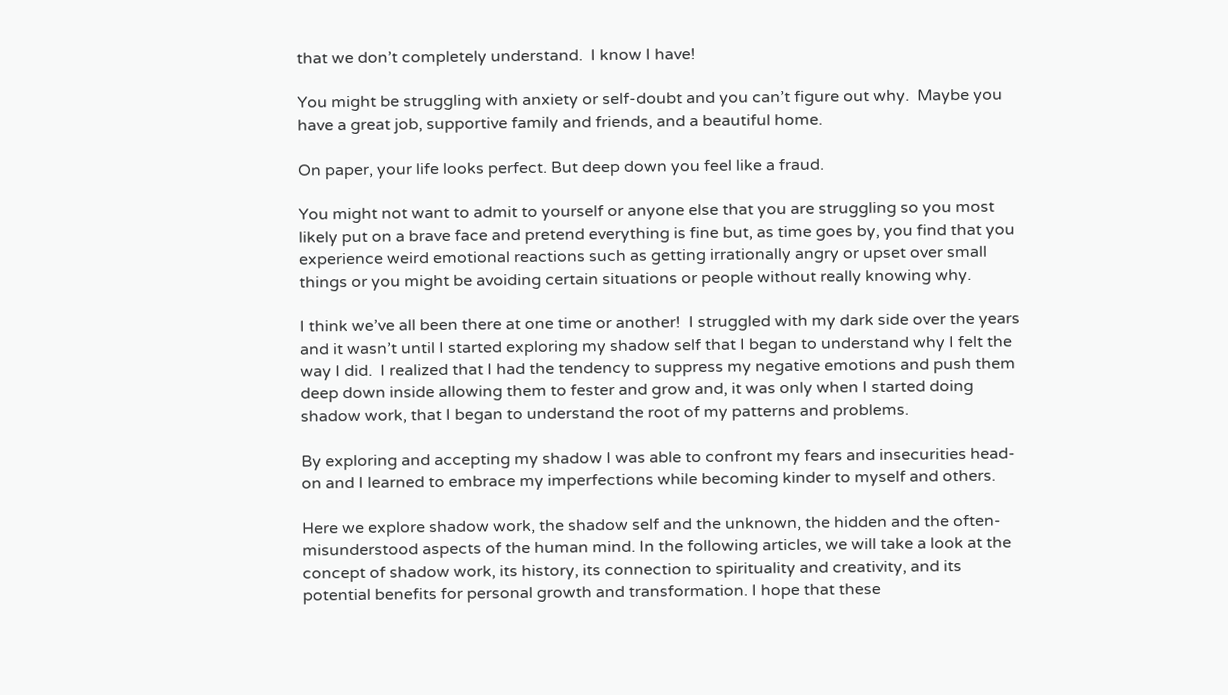that we don’t completely understand.  I know I have!

You might be struggling with anxiety or self-doubt and you can’t figure out why.  Maybe you have a great job, supportive family and friends, and a beautiful home.

On paper, your life looks perfect. But deep down you feel like a fraud.

You might not want to admit to yourself or anyone else that you are struggling so you most likely put on a brave face and pretend everything is fine but, as time goes by, you find that you experience weird emotional reactions such as getting irrationally angry or upset over small things or you might be avoiding certain situations or people without really knowing why.

I think we’ve all been there at one time or another!  I struggled with my dark side over the years and it wasn’t until I started exploring my shadow self that I began to understand why I felt the way I did.  I realized that I had the tendency to suppress my negative emotions and push them deep down inside allowing them to fester and grow and, it was only when I started doing shadow work, that I began to understand the root of my patterns and problems.

By exploring and accepting my shadow I was able to confront my fears and insecurities head-on and I learned to embrace my imperfections while becoming kinder to myself and others.

Here we explore shadow work, the shadow self and the unknown, the hidden and the often-misunderstood aspects of the human mind. In the following articles, we will take a look at the concept of shadow work, its history, its connection to spirituality and creativity, and its potential benefits for personal growth and transformation. I hope that these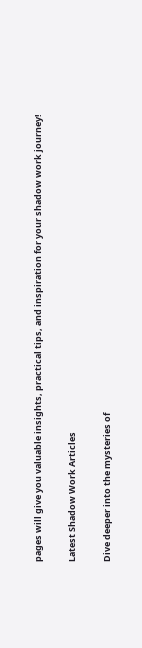pages will give you valuable insights, practical tips, and inspiration for your shadow work journey!

Latest Shadow Work Articles

Dive deeper into the mysteries of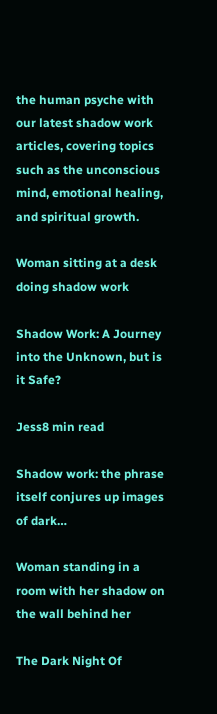the human psyche with our latest shadow work articles, covering topics such as the unconscious mind, emotional healing, and spiritual growth.

Woman sitting at a desk doing shadow work

Shadow Work: A Journey into the Unknown, but is it Safe?

Jess8 min read

Shadow work: the phrase itself conjures up images of dark…

Woman standing in a room with her shadow on the wall behind her

The Dark Night Of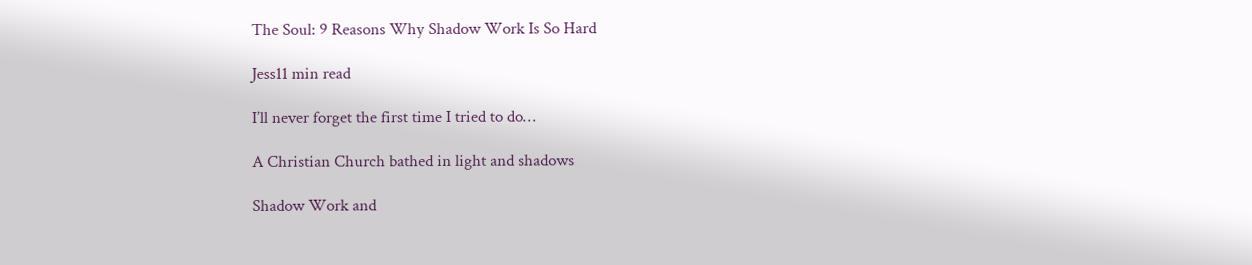The Soul: 9 Reasons Why Shadow Work Is So Hard

Jess11 min read

I’ll never forget the first time I tried to do…

A Christian Church bathed in light and shadows

Shadow Work and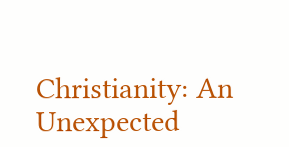Christianity: An Unexpected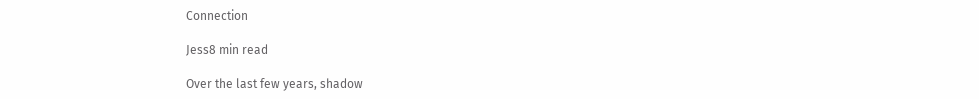Connection

Jess8 min read

Over the last few years, shadow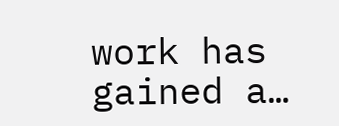work has gained a…